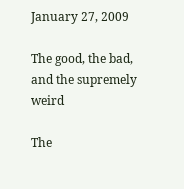January 27, 2009

The good, the bad, and the supremely weird

The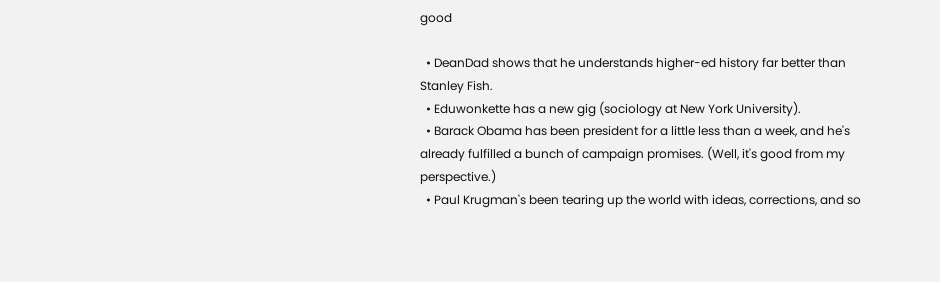good

  • DeanDad shows that he understands higher-ed history far better than Stanley Fish.
  • Eduwonkette has a new gig (sociology at New York University).
  • Barack Obama has been president for a little less than a week, and he's already fulfilled a bunch of campaign promises. (Well, it's good from my perspective.)
  • Paul Krugman's been tearing up the world with ideas, corrections, and so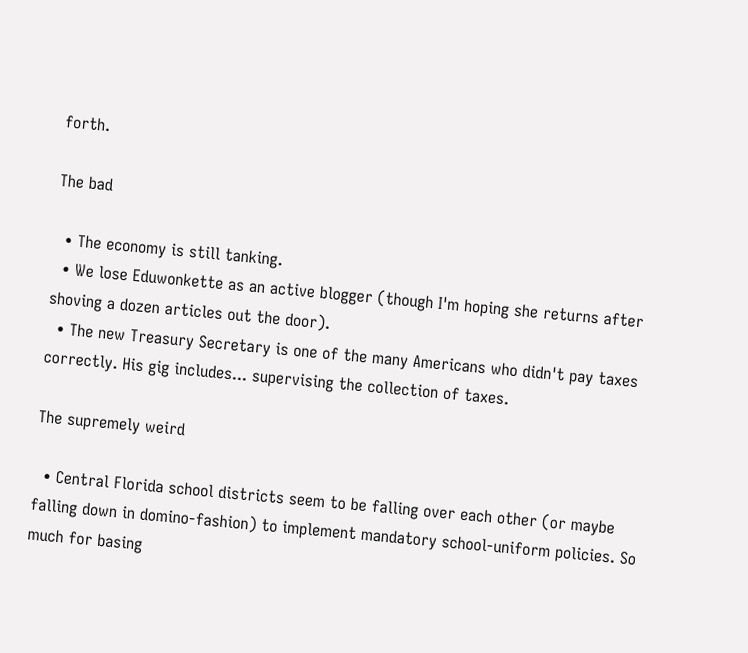forth.

The bad

  • The economy is still tanking.
  • We lose Eduwonkette as an active blogger (though I'm hoping she returns after shoving a dozen articles out the door).
  • The new Treasury Secretary is one of the many Americans who didn't pay taxes correctly. His gig includes... supervising the collection of taxes.

The supremely weird

  • Central Florida school districts seem to be falling over each other (or maybe falling down in domino-fashion) to implement mandatory school-uniform policies. So much for basing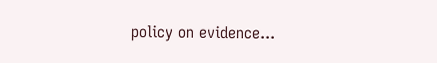policy on evidence...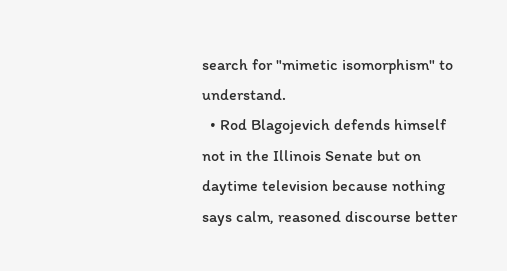search for "mimetic isomorphism" to understand.
  • Rod Blagojevich defends himself not in the Illinois Senate but on daytime television because nothing says calm, reasoned discourse better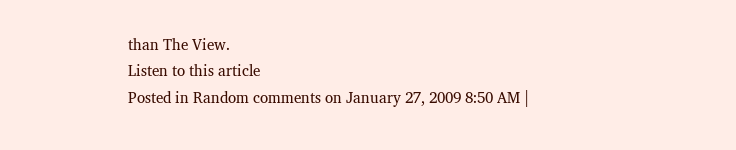than The View.
Listen to this article
Posted in Random comments on January 27, 2009 8:50 AM |